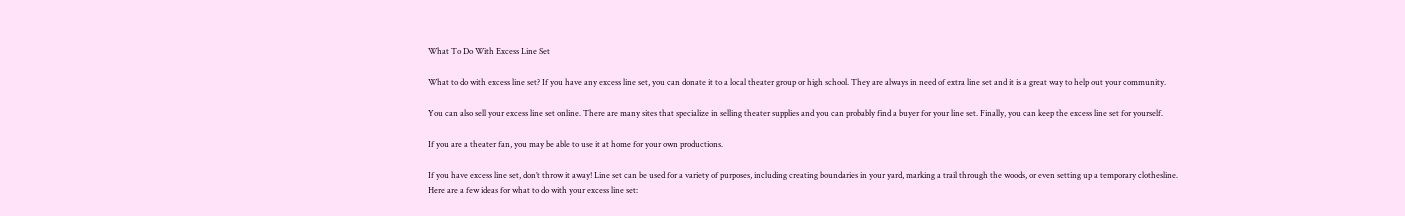What To Do With Excess Line Set

What to do with excess line set? If you have any excess line set, you can donate it to a local theater group or high school. They are always in need of extra line set and it is a great way to help out your community.

You can also sell your excess line set online. There are many sites that specialize in selling theater supplies and you can probably find a buyer for your line set. Finally, you can keep the excess line set for yourself.

If you are a theater fan, you may be able to use it at home for your own productions.

If you have excess line set, don’t throw it away! Line set can be used for a variety of purposes, including creating boundaries in your yard, marking a trail through the woods, or even setting up a temporary clothesline. Here are a few ideas for what to do with your excess line set: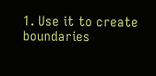1. Use it to create boundaries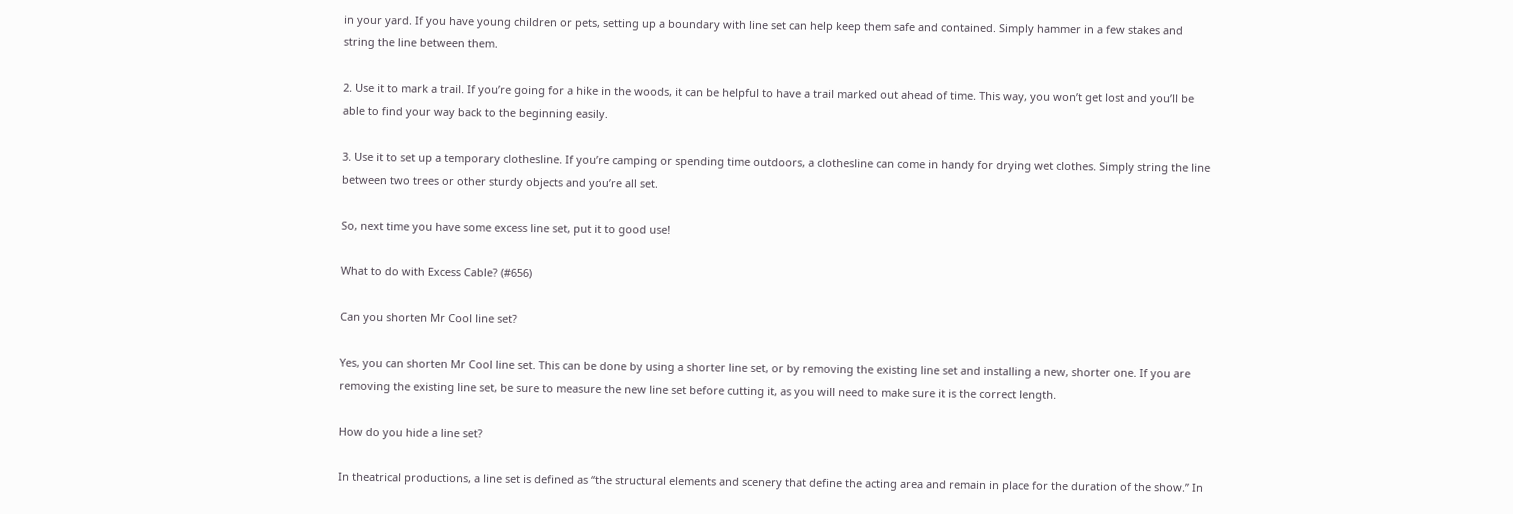in your yard. If you have young children or pets, setting up a boundary with line set can help keep them safe and contained. Simply hammer in a few stakes and string the line between them.

2. Use it to mark a trail. If you’re going for a hike in the woods, it can be helpful to have a trail marked out ahead of time. This way, you won’t get lost and you’ll be able to find your way back to the beginning easily.

3. Use it to set up a temporary clothesline. If you’re camping or spending time outdoors, a clothesline can come in handy for drying wet clothes. Simply string the line between two trees or other sturdy objects and you’re all set.

So, next time you have some excess line set, put it to good use!

What to do with Excess Cable? (#656)

Can you shorten Mr Cool line set?

Yes, you can shorten Mr Cool line set. This can be done by using a shorter line set, or by removing the existing line set and installing a new, shorter one. If you are removing the existing line set, be sure to measure the new line set before cutting it, as you will need to make sure it is the correct length.

How do you hide a line set?

In theatrical productions, a line set is defined as “the structural elements and scenery that define the acting area and remain in place for the duration of the show.” In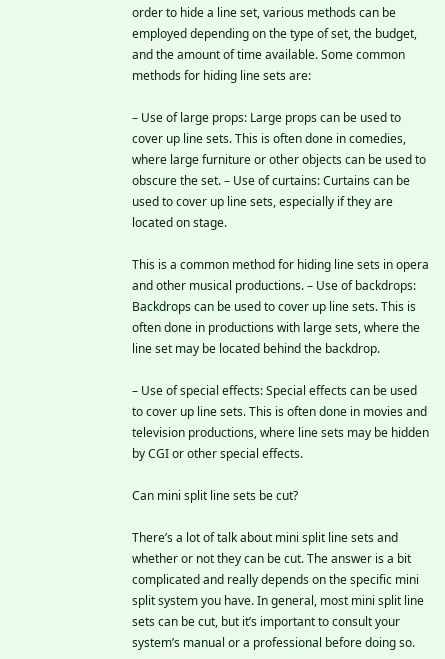order to hide a line set, various methods can be employed depending on the type of set, the budget, and the amount of time available. Some common methods for hiding line sets are:

– Use of large props: Large props can be used to cover up line sets. This is often done in comedies, where large furniture or other objects can be used to obscure the set. – Use of curtains: Curtains can be used to cover up line sets, especially if they are located on stage.

This is a common method for hiding line sets in opera and other musical productions. – Use of backdrops: Backdrops can be used to cover up line sets. This is often done in productions with large sets, where the line set may be located behind the backdrop.

– Use of special effects: Special effects can be used to cover up line sets. This is often done in movies and television productions, where line sets may be hidden by CGI or other special effects.

Can mini split line sets be cut?

There’s a lot of talk about mini split line sets and whether or not they can be cut. The answer is a bit complicated and really depends on the specific mini split system you have. In general, most mini split line sets can be cut, but it’s important to consult your system’s manual or a professional before doing so.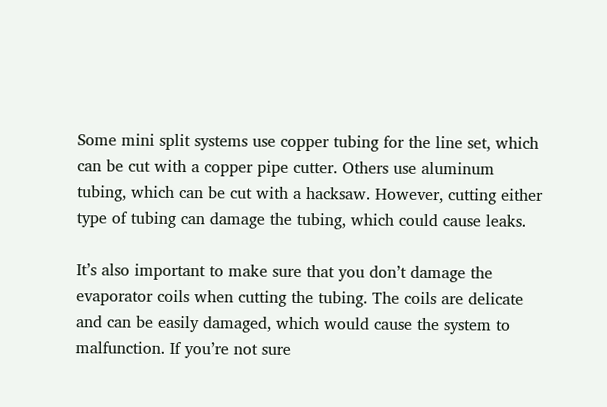Some mini split systems use copper tubing for the line set, which can be cut with a copper pipe cutter. Others use aluminum tubing, which can be cut with a hacksaw. However, cutting either type of tubing can damage the tubing, which could cause leaks.

It’s also important to make sure that you don’t damage the evaporator coils when cutting the tubing. The coils are delicate and can be easily damaged, which would cause the system to malfunction. If you’re not sure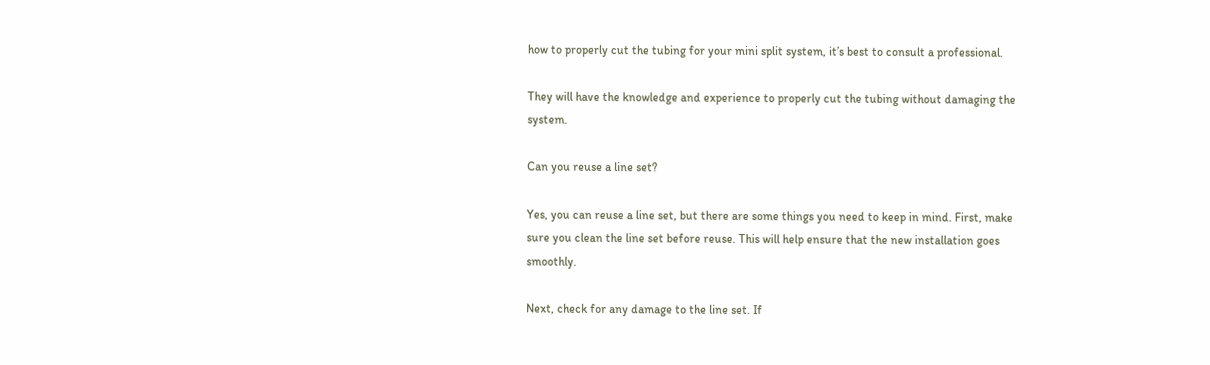how to properly cut the tubing for your mini split system, it’s best to consult a professional.

They will have the knowledge and experience to properly cut the tubing without damaging the system.

Can you reuse a line set?

Yes, you can reuse a line set, but there are some things you need to keep in mind. First, make sure you clean the line set before reuse. This will help ensure that the new installation goes smoothly.

Next, check for any damage to the line set. If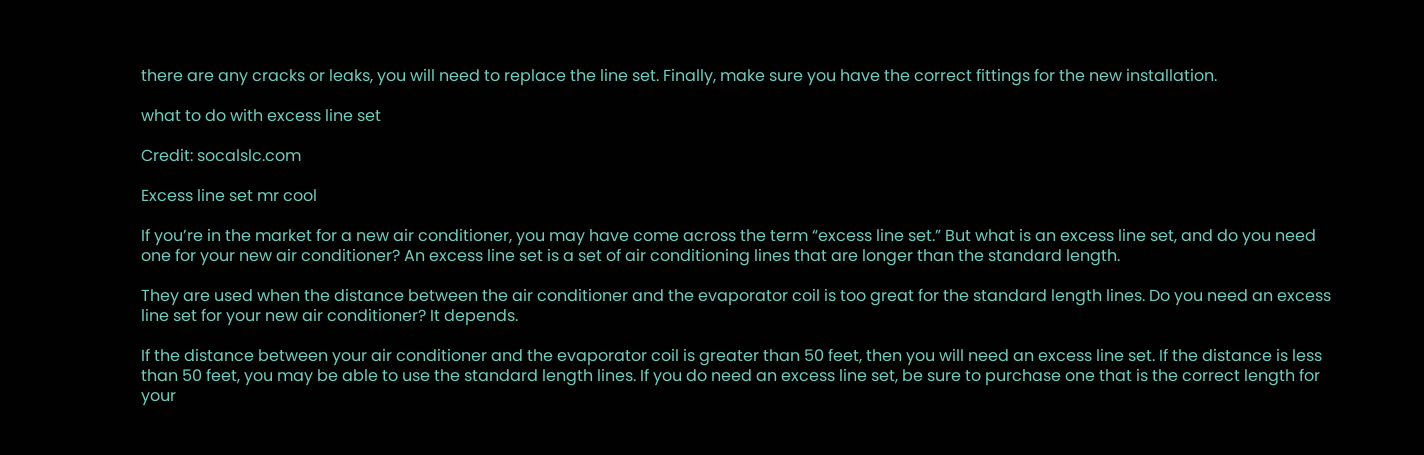there are any cracks or leaks, you will need to replace the line set. Finally, make sure you have the correct fittings for the new installation.

what to do with excess line set

Credit: socalslc.com

Excess line set mr cool

If you’re in the market for a new air conditioner, you may have come across the term “excess line set.” But what is an excess line set, and do you need one for your new air conditioner? An excess line set is a set of air conditioning lines that are longer than the standard length.

They are used when the distance between the air conditioner and the evaporator coil is too great for the standard length lines. Do you need an excess line set for your new air conditioner? It depends.

If the distance between your air conditioner and the evaporator coil is greater than 50 feet, then you will need an excess line set. If the distance is less than 50 feet, you may be able to use the standard length lines. If you do need an excess line set, be sure to purchase one that is the correct length for your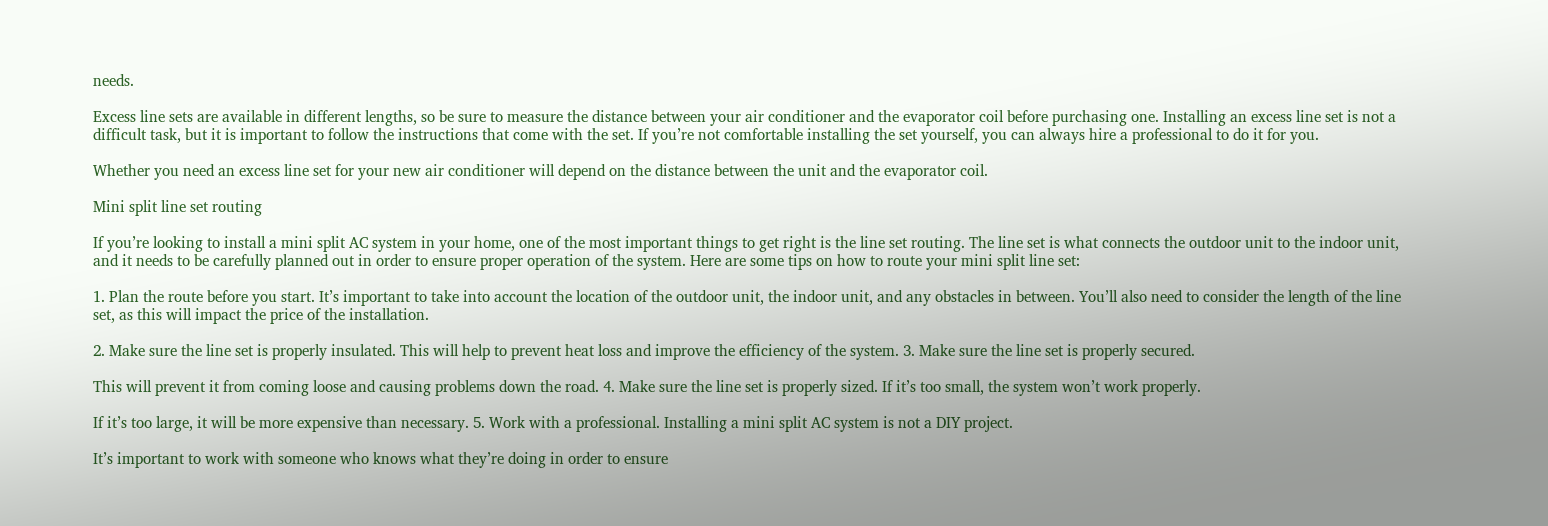needs.

Excess line sets are available in different lengths, so be sure to measure the distance between your air conditioner and the evaporator coil before purchasing one. Installing an excess line set is not a difficult task, but it is important to follow the instructions that come with the set. If you’re not comfortable installing the set yourself, you can always hire a professional to do it for you.

Whether you need an excess line set for your new air conditioner will depend on the distance between the unit and the evaporator coil.

Mini split line set routing

If you’re looking to install a mini split AC system in your home, one of the most important things to get right is the line set routing. The line set is what connects the outdoor unit to the indoor unit, and it needs to be carefully planned out in order to ensure proper operation of the system. Here are some tips on how to route your mini split line set:

1. Plan the route before you start. It’s important to take into account the location of the outdoor unit, the indoor unit, and any obstacles in between. You’ll also need to consider the length of the line set, as this will impact the price of the installation.

2. Make sure the line set is properly insulated. This will help to prevent heat loss and improve the efficiency of the system. 3. Make sure the line set is properly secured.

This will prevent it from coming loose and causing problems down the road. 4. Make sure the line set is properly sized. If it’s too small, the system won’t work properly.

If it’s too large, it will be more expensive than necessary. 5. Work with a professional. Installing a mini split AC system is not a DIY project.

It’s important to work with someone who knows what they’re doing in order to ensure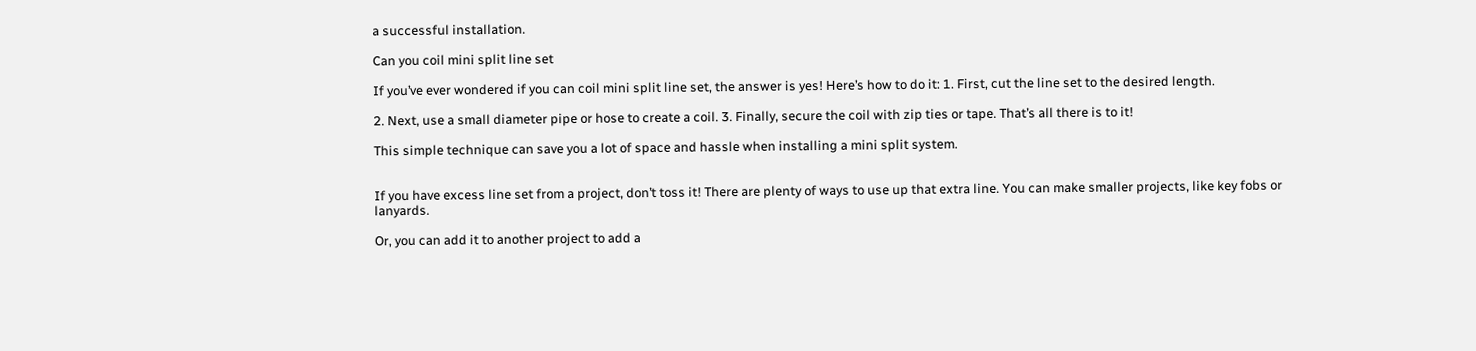a successful installation.

Can you coil mini split line set

If you’ve ever wondered if you can coil mini split line set, the answer is yes! Here’s how to do it: 1. First, cut the line set to the desired length.

2. Next, use a small diameter pipe or hose to create a coil. 3. Finally, secure the coil with zip ties or tape. That’s all there is to it!

This simple technique can save you a lot of space and hassle when installing a mini split system.


If you have excess line set from a project, don’t toss it! There are plenty of ways to use up that extra line. You can make smaller projects, like key fobs or lanyards.

Or, you can add it to another project to add a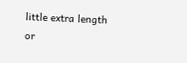little extra length or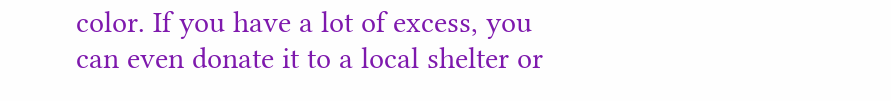color. If you have a lot of excess, you can even donate it to a local shelter or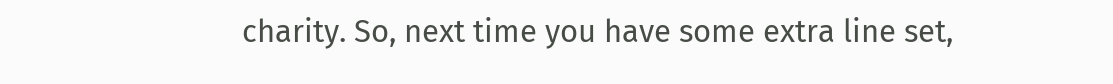charity. So, next time you have some extra line set,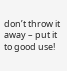don’t throw it away – put it to good use!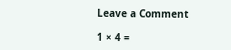Leave a Comment

1 × 4 =